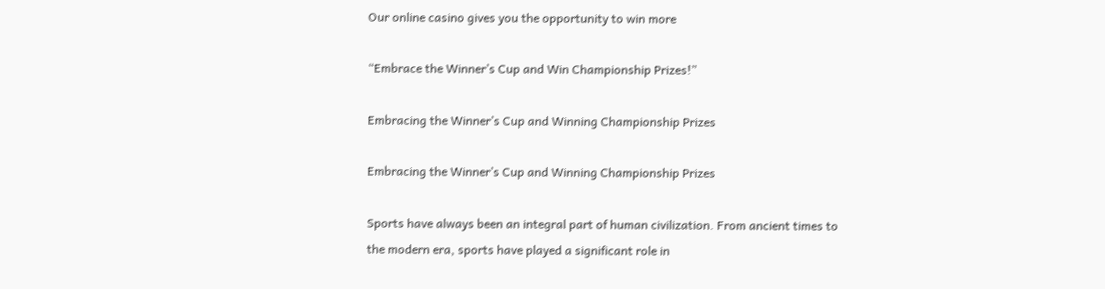Our online casino gives you the opportunity to win more

“Embrace the Winner’s Cup and Win Championship Prizes!”

Embracing the Winner’s Cup and Winning Championship Prizes

Embracing the Winner’s Cup and Winning Championship Prizes

Sports have always been an integral part of human civilization. From ancient times to the modern era, sports have played a significant role in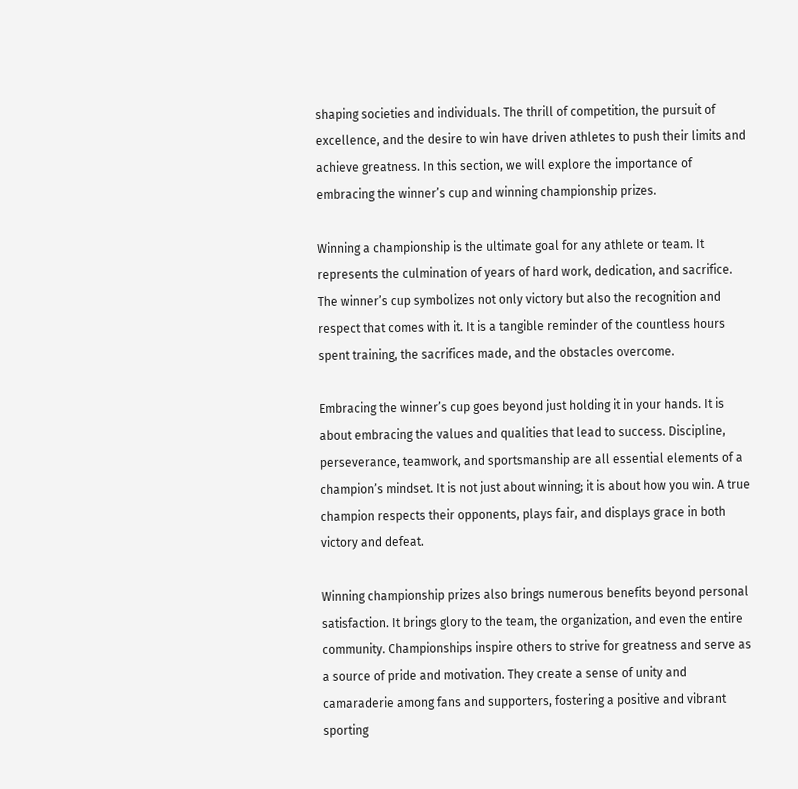shaping societies and individuals. The thrill of competition, the pursuit of excellence, and the desire to win have driven athletes to push their limits and achieve greatness. In this section, we will explore the importance of embracing the winner’s cup and winning championship prizes.

Winning a championship is the ultimate goal for any athlete or team. It represents the culmination of years of hard work, dedication, and sacrifice. The winner’s cup symbolizes not only victory but also the recognition and respect that comes with it. It is a tangible reminder of the countless hours spent training, the sacrifices made, and the obstacles overcome.

Embracing the winner’s cup goes beyond just holding it in your hands. It is about embracing the values and qualities that lead to success. Discipline, perseverance, teamwork, and sportsmanship are all essential elements of a champion’s mindset. It is not just about winning; it is about how you win. A true champion respects their opponents, plays fair, and displays grace in both victory and defeat.

Winning championship prizes also brings numerous benefits beyond personal satisfaction. It brings glory to the team, the organization, and even the entire community. Championships inspire others to strive for greatness and serve as a source of pride and motivation. They create a sense of unity and camaraderie among fans and supporters, fostering a positive and vibrant sporting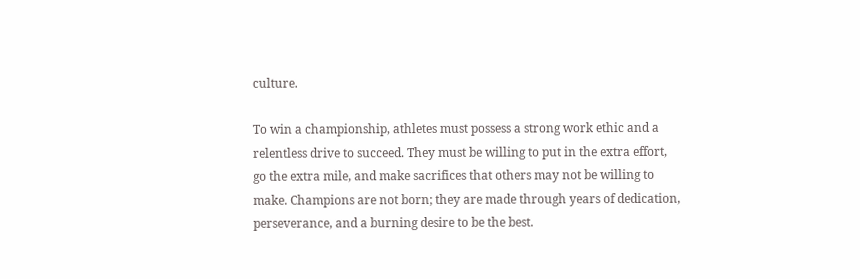culture.

To win a championship, athletes must possess a strong work ethic and a relentless drive to succeed. They must be willing to put in the extra effort, go the extra mile, and make sacrifices that others may not be willing to make. Champions are not born; they are made through years of dedication, perseverance, and a burning desire to be the best.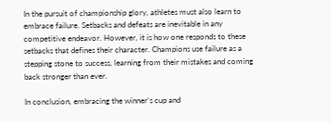In the pursuit of championship glory, athletes must also learn to embrace failure. Setbacks and defeats are inevitable in any competitive endeavor. However, it is how one responds to these setbacks that defines their character. Champions use failure as a stepping stone to success, learning from their mistakes and coming back stronger than ever.

In conclusion, embracing the winner’s cup and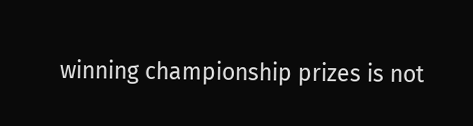winning championship prizes is not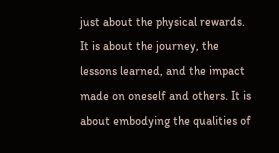just about the physical rewards. It is about the journey, the lessons learned, and the impact made on oneself and others. It is about embodying the qualities of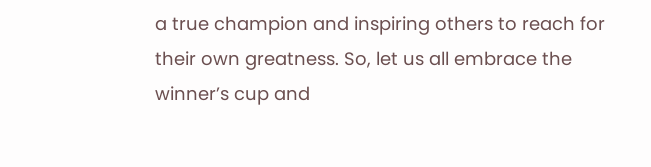a true champion and inspiring others to reach for their own greatness. So, let us all embrace the winner’s cup and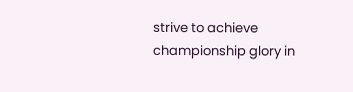strive to achieve championship glory in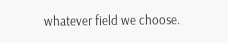whatever field we choose.